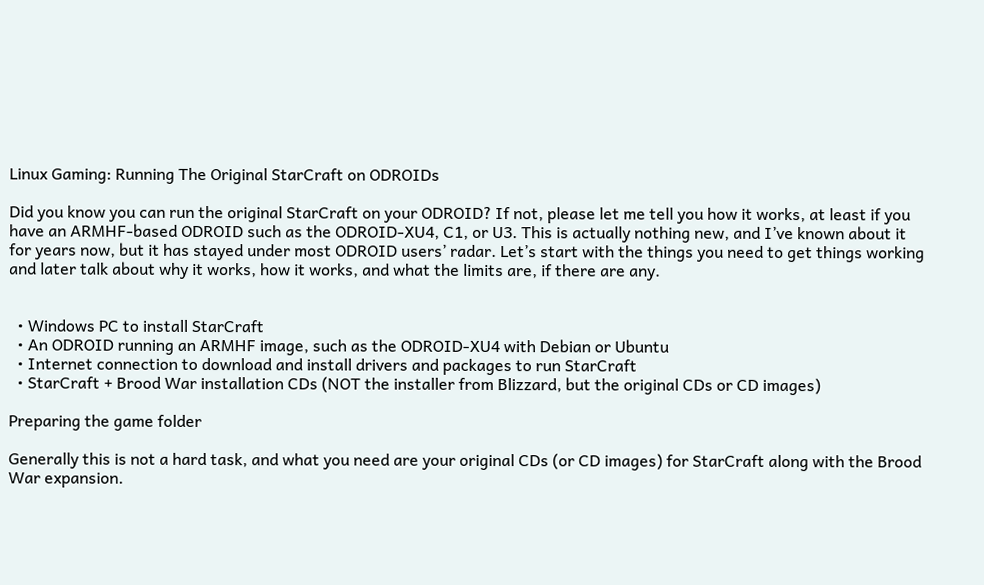Linux Gaming: Running The Original StarCraft on ODROIDs

Did you know you can run the original StarCraft on your ODROID? If not, please let me tell you how it works, at least if you have an ARMHF-based ODROID such as the ODROID-XU4, C1, or U3. This is actually nothing new, and I’ve known about it for years now, but it has stayed under most ODROID users’ radar. Let’s start with the things you need to get things working and later talk about why it works, how it works, and what the limits are, if there are any.


  • Windows PC to install StarCraft
  • An ODROID running an ARMHF image, such as the ODROID-XU4 with Debian or Ubuntu
  • Internet connection to download and install drivers and packages to run StarCraft
  • StarCraft + Brood War installation CDs (NOT the installer from Blizzard, but the original CDs or CD images)

Preparing the game folder

Generally this is not a hard task, and what you need are your original CDs (or CD images) for StarCraft along with the Brood War expansion.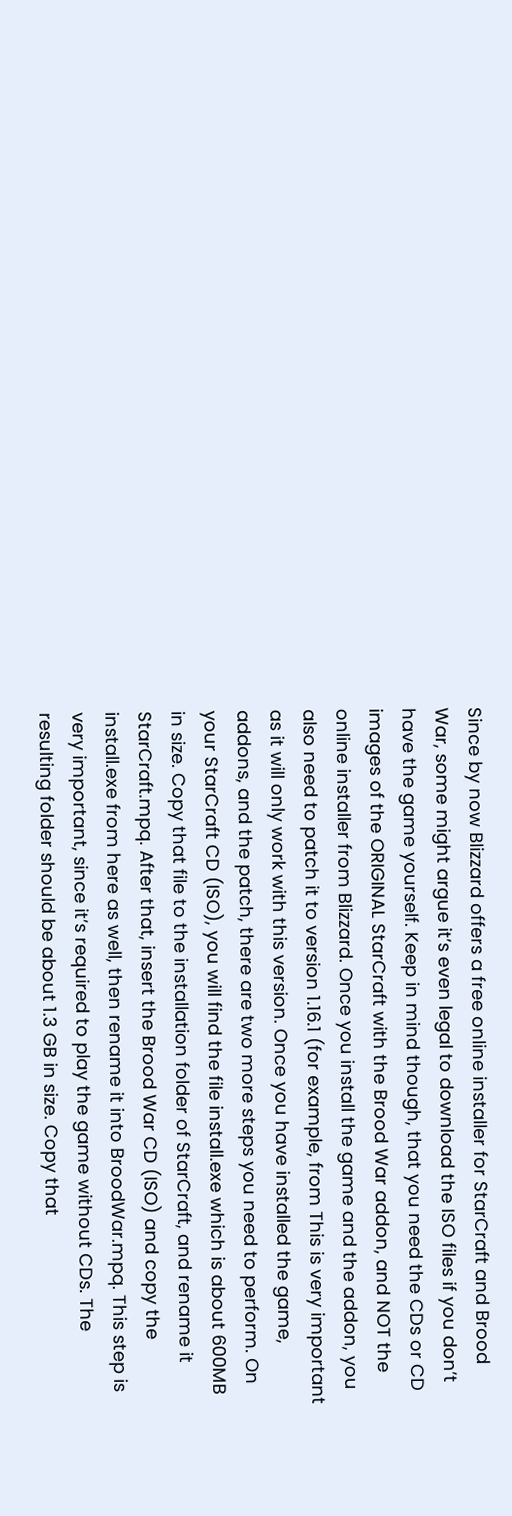Since by now Blizzard offers a free online installer for StarCraft and Brood War, some might argue it’s even legal to download the ISO files if you don’t have the game yourself. Keep in mind though, that you need the CDs or CD images of the ORIGINAL StarCraft with the Brood War addon, and NOT the online installer from Blizzard. Once you install the game and the addon, you also need to patch it to version 1.16.1 (for example, from This is very important as it will only work with this version. Once you have installed the game, addons, and the patch, there are two more steps you need to perform. On your StarCraft CD (ISO), you will find the file install.exe which is about 600MB in size. Copy that file to the installation folder of StarCraft, and rename it StarCraft.mpq. After that, insert the Brood War CD (ISO) and copy the install.exe from here as well, then rename it into BroodWar.mpq. This step is very important, since it’s required to play the game without CDs. The resulting folder should be about 1.3 GB in size. Copy that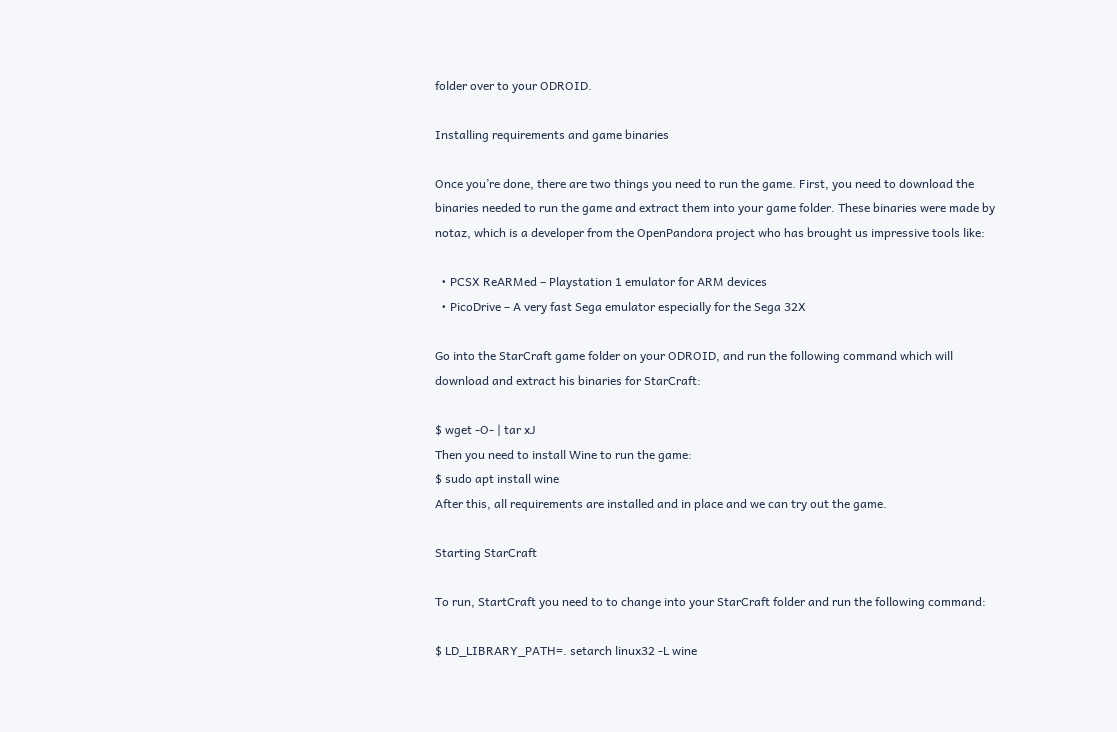folder over to your ODROID.

Installing requirements and game binaries

Once you’re done, there are two things you need to run the game. First, you need to download the binaries needed to run the game and extract them into your game folder. These binaries were made by notaz, which is a developer from the OpenPandora project who has brought us impressive tools like:

  • PCSX ReARMed – Playstation 1 emulator for ARM devices
  • PicoDrive – A very fast Sega emulator especially for the Sega 32X

Go into the StarCraft game folder on your ODROID, and run the following command which will download and extract his binaries for StarCraft:

$ wget -O- | tar xJ
Then you need to install Wine to run the game:
$ sudo apt install wine
After this, all requirements are installed and in place and we can try out the game.

Starting StarCraft

To run, StartCraft you need to to change into your StarCraft folder and run the following command:

$ LD_LIBRARY_PATH=. setarch linux32 -L wine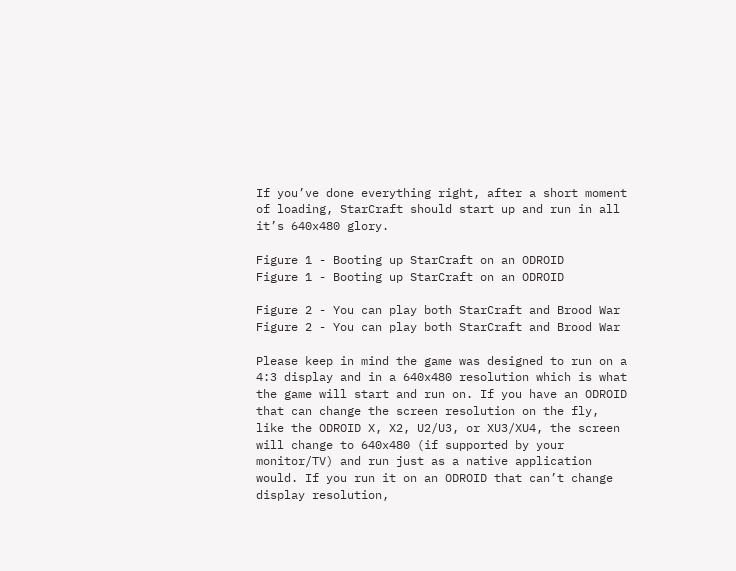If you’ve done everything right, after a short moment of loading, StarCraft should start up and run in all it’s 640x480 glory.

Figure 1 - Booting up StarCraft on an ODROID
Figure 1 - Booting up StarCraft on an ODROID

Figure 2 - You can play both StarCraft and Brood War
Figure 2 - You can play both StarCraft and Brood War

Please keep in mind the game was designed to run on a 4:3 display and in a 640x480 resolution which is what the game will start and run on. If you have an ODROID that can change the screen resolution on the fly, like the ODROID X, X2, U2/U3, or XU3/XU4, the screen will change to 640x480 (if supported by your monitor/TV) and run just as a native application would. If you run it on an ODROID that can’t change display resolution,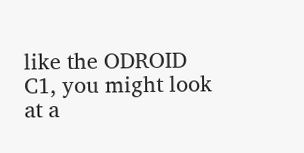like the ODROID C1, you might look at a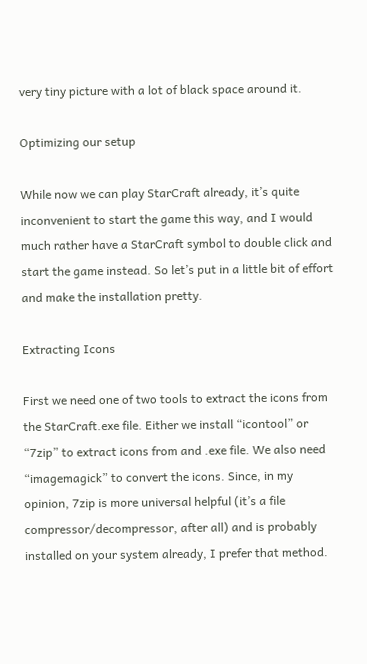very tiny picture with a lot of black space around it.

Optimizing our setup

While now we can play StarCraft already, it’s quite inconvenient to start the game this way, and I would much rather have a StarCraft symbol to double click and start the game instead. So let’s put in a little bit of effort and make the installation pretty.

Extracting Icons

First we need one of two tools to extract the icons from the StarCraft.exe file. Either we install “icontool” or “7zip” to extract icons from and .exe file. We also need “imagemagick” to convert the icons. Since, in my opinion, 7zip is more universal helpful (it’s a file compressor/decompressor, after all) and is probably installed on your system already, I prefer that method.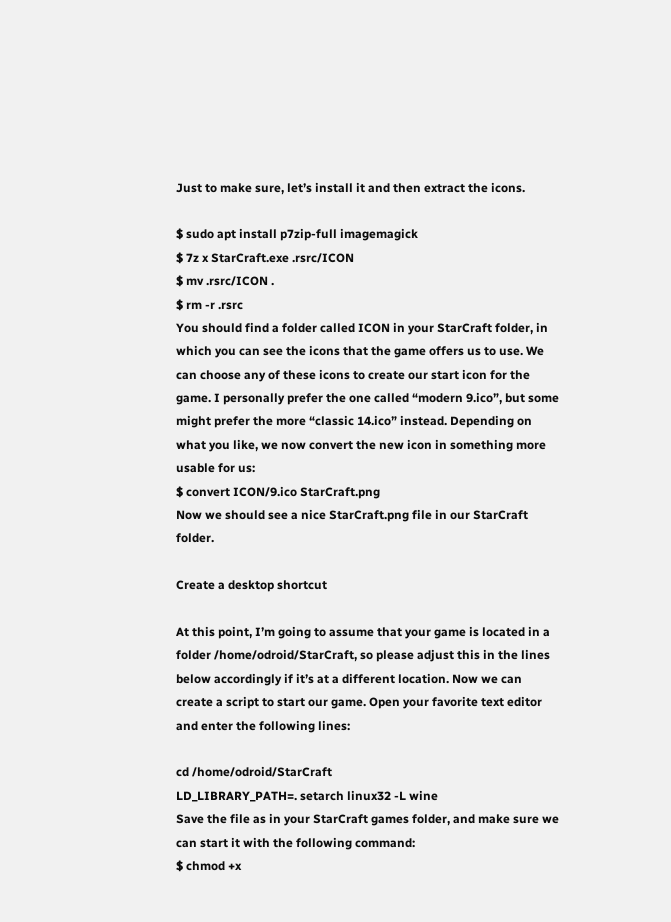Just to make sure, let’s install it and then extract the icons.

$ sudo apt install p7zip-full imagemagick
$ 7z x StarCraft.exe .rsrc/ICON
$ mv .rsrc/ICON .
$ rm -r .rsrc
You should find a folder called ICON in your StarCraft folder, in which you can see the icons that the game offers us to use. We can choose any of these icons to create our start icon for the game. I personally prefer the one called “modern 9.ico”, but some might prefer the more “classic 14.ico” instead. Depending on what you like, we now convert the new icon in something more usable for us:
$ convert ICON/9.ico StarCraft.png
Now we should see a nice StarCraft.png file in our StarCraft folder.

Create a desktop shortcut

At this point, I’m going to assume that your game is located in a folder /home/odroid/StarCraft, so please adjust this in the lines below accordingly if it’s at a different location. Now we can create a script to start our game. Open your favorite text editor and enter the following lines:

cd /home/odroid/StarCraft
LD_LIBRARY_PATH=. setarch linux32 -L wine
Save the file as in your StarCraft games folder, and make sure we can start it with the following command:
$ chmod +x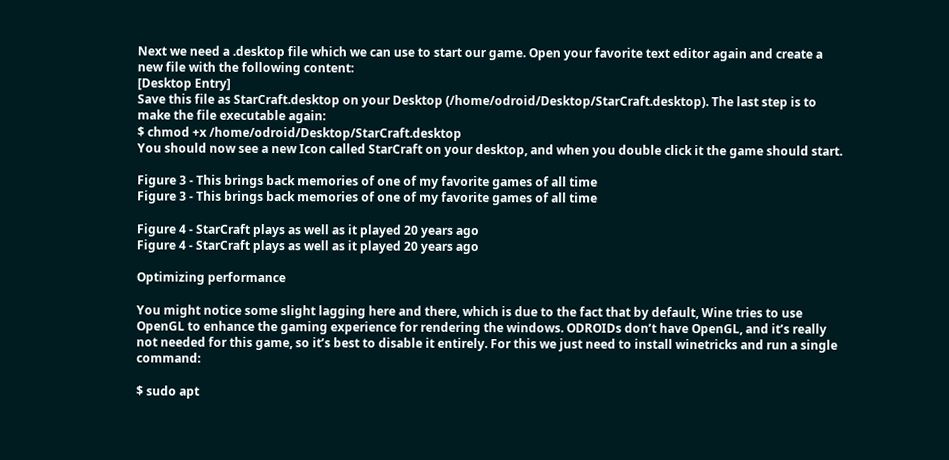Next we need a .desktop file which we can use to start our game. Open your favorite text editor again and create a new file with the following content:
[Desktop Entry]
Save this file as StarCraft.desktop on your Desktop (/home/odroid/Desktop/StarCraft.desktop). The last step is to make the file executable again:
$ chmod +x /home/odroid/Desktop/StarCraft.desktop
You should now see a new Icon called StarCraft on your desktop, and when you double click it the game should start.

Figure 3 - This brings back memories of one of my favorite games of all time
Figure 3 - This brings back memories of one of my favorite games of all time

Figure 4 - StarCraft plays as well as it played 20 years ago
Figure 4 - StarCraft plays as well as it played 20 years ago

Optimizing performance

You might notice some slight lagging here and there, which is due to the fact that by default, Wine tries to use OpenGL to enhance the gaming experience for rendering the windows. ODROIDs don’t have OpenGL, and it’s really not needed for this game, so it’s best to disable it entirely. For this we just need to install winetricks and run a single command:

$ sudo apt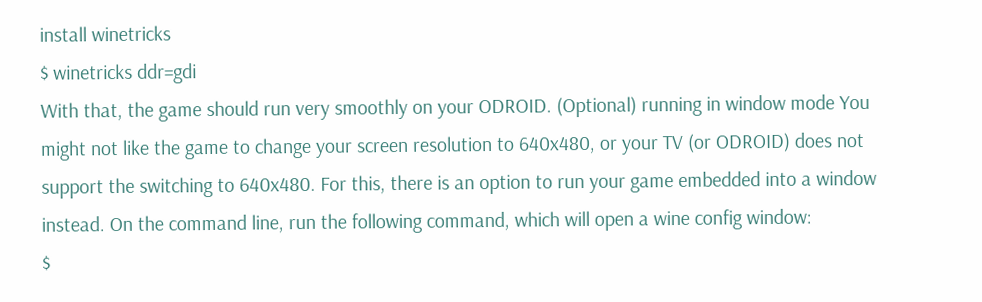install winetricks
$ winetricks ddr=gdi
With that, the game should run very smoothly on your ODROID. (Optional) running in window mode You might not like the game to change your screen resolution to 640x480, or your TV (or ODROID) does not support the switching to 640x480. For this, there is an option to run your game embedded into a window instead. On the command line, run the following command, which will open a wine config window:
$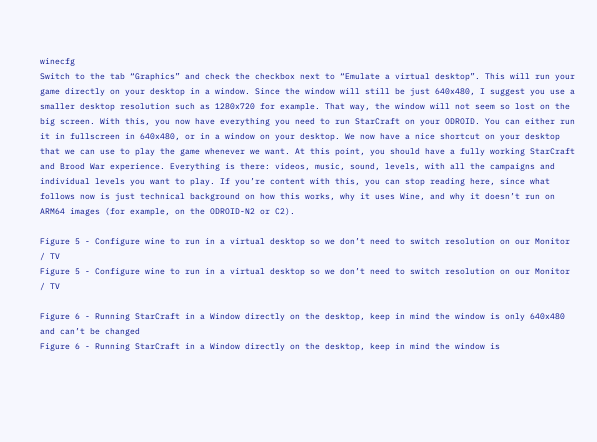winecfg
Switch to the tab “Graphics” and check the checkbox next to “Emulate a virtual desktop”. This will run your game directly on your desktop in a window. Since the window will still be just 640x480, I suggest you use a smaller desktop resolution such as 1280x720 for example. That way, the window will not seem so lost on the big screen. With this, you now have everything you need to run StarCraft on your ODROID. You can either run it in fullscreen in 640x480, or in a window on your desktop. We now have a nice shortcut on your desktop that we can use to play the game whenever we want. At this point, you should have a fully working StarCraft and Brood War experience. Everything is there: videos, music, sound, levels, with all the campaigns and individual levels you want to play. If you’re content with this, you can stop reading here, since what follows now is just technical background on how this works, why it uses Wine, and why it doesn’t run on ARM64 images (for example, on the ODROID-N2 or C2).

Figure 5 - Configure wine to run in a virtual desktop so we don’t need to switch resolution on our Monitor / TV
Figure 5 - Configure wine to run in a virtual desktop so we don’t need to switch resolution on our Monitor / TV

Figure 6 - Running StarCraft in a Window directly on the desktop, keep in mind the window is only 640x480 and can’t be changed
Figure 6 - Running StarCraft in a Window directly on the desktop, keep in mind the window is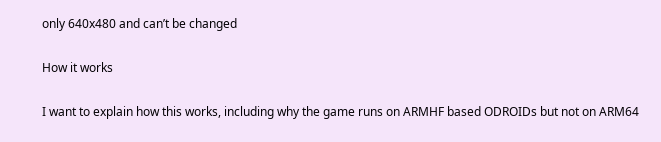only 640x480 and can’t be changed

How it works

I want to explain how this works, including why the game runs on ARMHF based ODROIDs but not on ARM64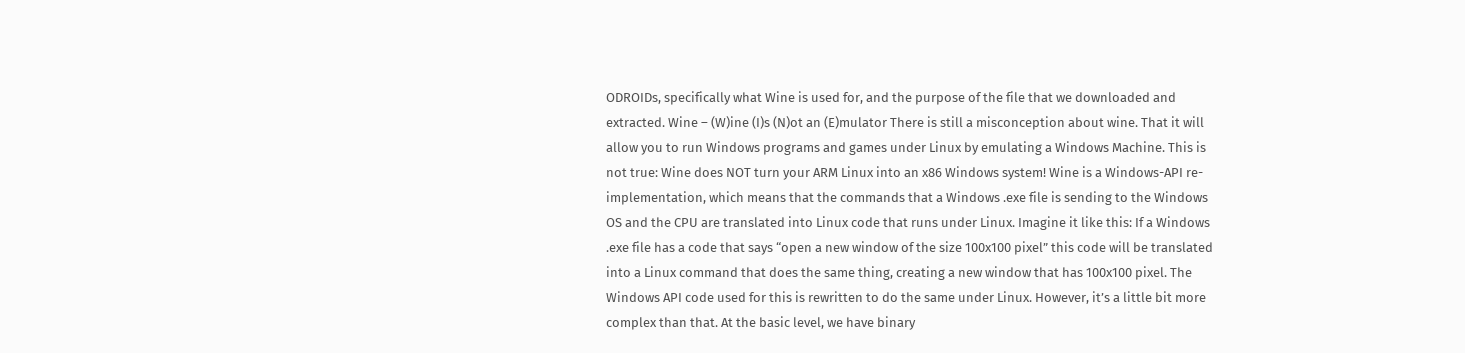ODROIDs, specifically what Wine is used for, and the purpose of the file that we downloaded and extracted. Wine – (W)ine (I)s (N)ot an (E)mulator There is still a misconception about wine. That it will allow you to run Windows programs and games under Linux by emulating a Windows Machine. This is not true: Wine does NOT turn your ARM Linux into an x86 Windows system! Wine is a Windows-API re-implementation, which means that the commands that a Windows .exe file is sending to the Windows OS and the CPU are translated into Linux code that runs under Linux. Imagine it like this: If a Windows .exe file has a code that says “open a new window of the size 100x100 pixel” this code will be translated into a Linux command that does the same thing, creating a new window that has 100x100 pixel. The Windows API code used for this is rewritten to do the same under Linux. However, it’s a little bit more complex than that. At the basic level, we have binary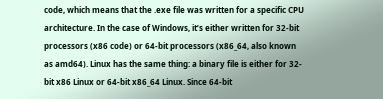code, which means that the .exe file was written for a specific CPU architecture. In the case of Windows, it’s either written for 32-bit processors (x86 code) or 64-bit processors (x86_64, also known as amd64). Linux has the same thing: a binary file is either for 32-bit x86 Linux or 64-bit x86_64 Linux. Since 64-bit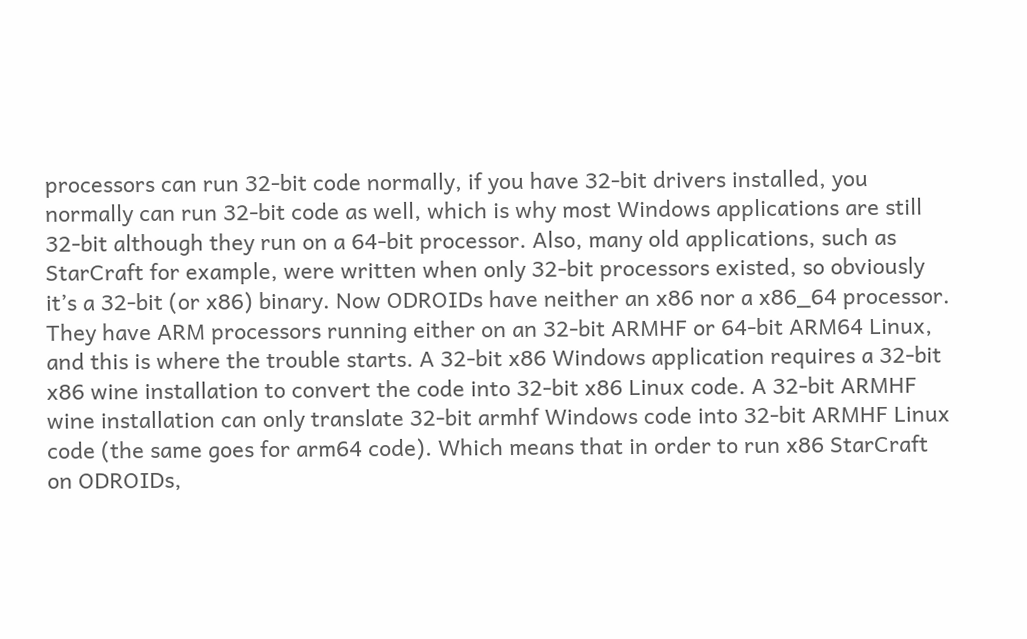processors can run 32-bit code normally, if you have 32-bit drivers installed, you normally can run 32-bit code as well, which is why most Windows applications are still 32-bit although they run on a 64-bit processor. Also, many old applications, such as StarCraft for example, were written when only 32-bit processors existed, so obviously it’s a 32-bit (or x86) binary. Now ODROIDs have neither an x86 nor a x86_64 processor. They have ARM processors running either on an 32-bit ARMHF or 64-bit ARM64 Linux, and this is where the trouble starts. A 32-bit x86 Windows application requires a 32-bit x86 wine installation to convert the code into 32-bit x86 Linux code. A 32-bit ARMHF wine installation can only translate 32-bit armhf Windows code into 32-bit ARMHF Linux code (the same goes for arm64 code). Which means that in order to run x86 StarCraft on ODROIDs,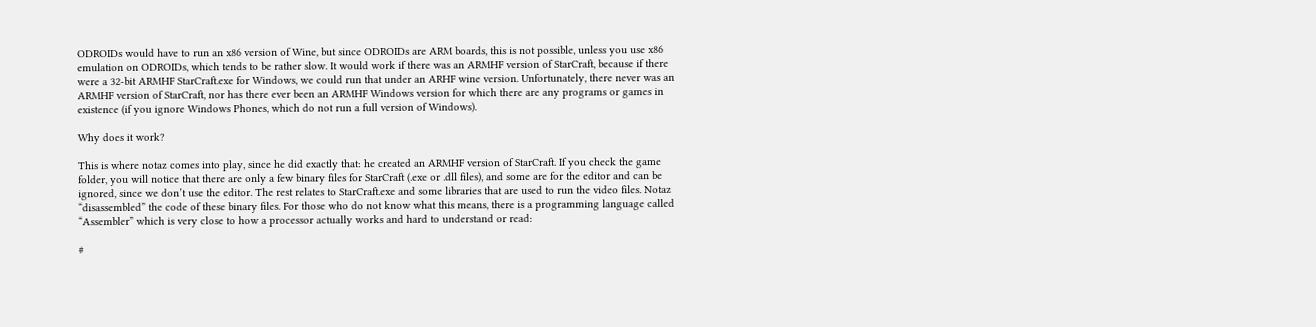ODROIDs would have to run an x86 version of Wine, but since ODROIDs are ARM boards, this is not possible, unless you use x86 emulation on ODROIDs, which tends to be rather slow. It would work if there was an ARMHF version of StarCraft, because if there were a 32-bit ARMHF StarCraft.exe for Windows, we could run that under an ARHF wine version. Unfortunately, there never was an ARMHF version of StarCraft, nor has there ever been an ARMHF Windows version for which there are any programs or games in existence (if you ignore Windows Phones, which do not run a full version of Windows).

Why does it work?

This is where notaz comes into play, since he did exactly that: he created an ARMHF version of StarCraft. If you check the game folder, you will notice that there are only a few binary files for StarCraft (.exe or .dll files), and some are for the editor and can be ignored, since we don’t use the editor. The rest relates to StarCraft.exe and some libraries that are used to run the video files. Notaz “disassembled” the code of these binary files. For those who do not know what this means, there is a programming language called “Assembler” which is very close to how a processor actually works and hard to understand or read:

#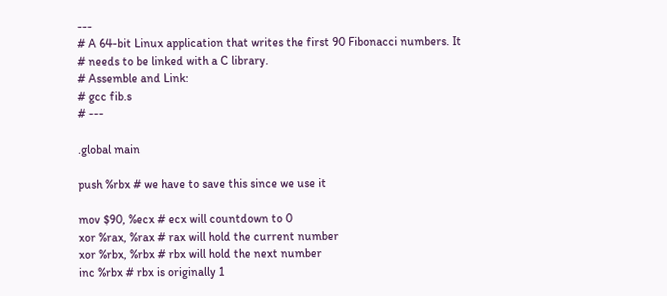---
# A 64-bit Linux application that writes the first 90 Fibonacci numbers. It
# needs to be linked with a C library.
# Assemble and Link:
# gcc fib.s
# ---

.global main

push %rbx # we have to save this since we use it

mov $90, %ecx # ecx will countdown to 0
xor %rax, %rax # rax will hold the current number
xor %rbx, %rbx # rbx will hold the next number
inc %rbx # rbx is originally 1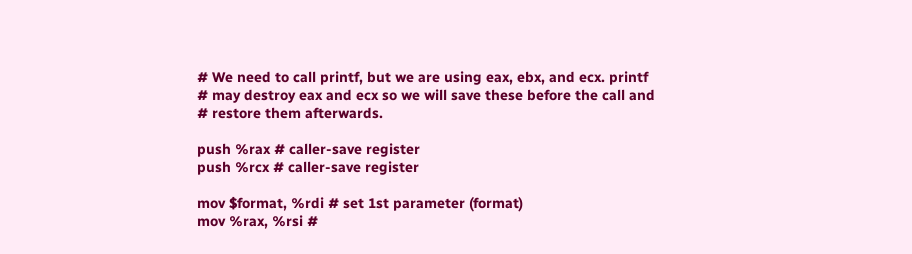# We need to call printf, but we are using eax, ebx, and ecx. printf
# may destroy eax and ecx so we will save these before the call and
# restore them afterwards.

push %rax # caller-save register
push %rcx # caller-save register

mov $format, %rdi # set 1st parameter (format)
mov %rax, %rsi #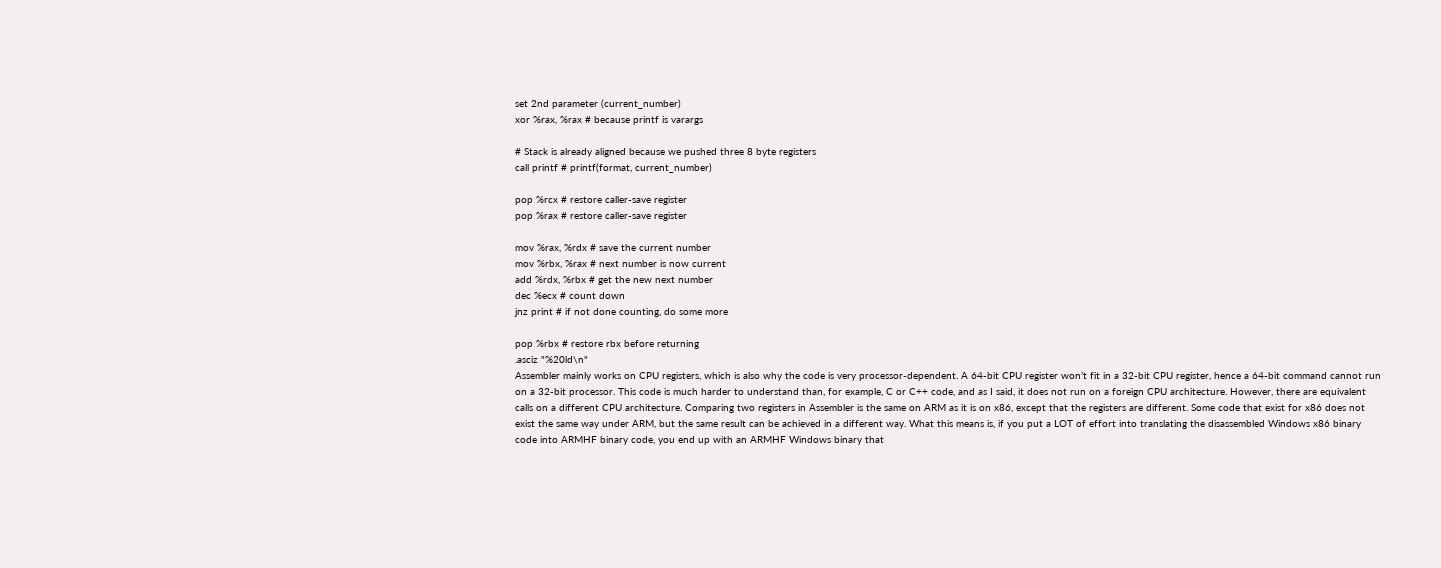set 2nd parameter (current_number)
xor %rax, %rax # because printf is varargs

# Stack is already aligned because we pushed three 8 byte registers
call printf # printf(format, current_number)

pop %rcx # restore caller-save register
pop %rax # restore caller-save register

mov %rax, %rdx # save the current number
mov %rbx, %rax # next number is now current
add %rdx, %rbx # get the new next number
dec %ecx # count down
jnz print # if not done counting, do some more

pop %rbx # restore rbx before returning
.asciz "%20ld\n"
Assembler mainly works on CPU registers, which is also why the code is very processor-dependent. A 64-bit CPU register won’t fit in a 32-bit CPU register, hence a 64-bit command cannot run on a 32-bit processor. This code is much harder to understand than, for example, C or C++ code, and as I said, it does not run on a foreign CPU architecture. However, there are equivalent calls on a different CPU architecture. Comparing two registers in Assembler is the same on ARM as it is on x86, except that the registers are different. Some code that exist for x86 does not exist the same way under ARM, but the same result can be achieved in a different way. What this means is, if you put a LOT of effort into translating the disassembled Windows x86 binary code into ARMHF binary code, you end up with an ARMHF Windows binary that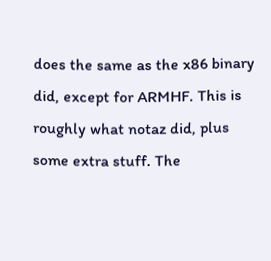does the same as the x86 binary did, except for ARMHF. This is roughly what notaz did, plus some extra stuff. The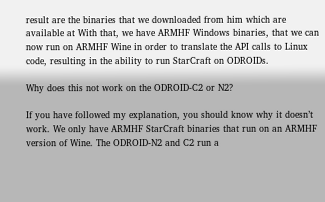result are the binaries that we downloaded from him which are available at With that, we have ARMHF Windows binaries, that we can now run on ARMHF Wine in order to translate the API calls to Linux code, resulting in the ability to run StarCraft on ODROIDs.

Why does this not work on the ODROID-C2 or N2?

If you have followed my explanation, you should know why it doesn’t work. We only have ARMHF StarCraft binaries that run on an ARMHF version of Wine. The ODROID-N2 and C2 run a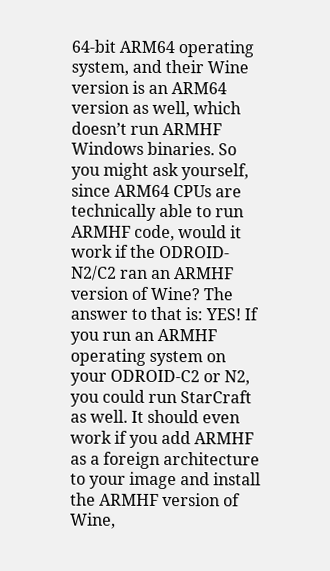64-bit ARM64 operating system, and their Wine version is an ARM64 version as well, which doesn’t run ARMHF Windows binaries. So you might ask yourself, since ARM64 CPUs are technically able to run ARMHF code, would it work if the ODROID-N2/C2 ran an ARMHF version of Wine? The answer to that is: YES! If you run an ARMHF operating system on your ODROID-C2 or N2, you could run StarCraft as well. It should even work if you add ARMHF as a foreign architecture to your image and install the ARMHF version of Wine,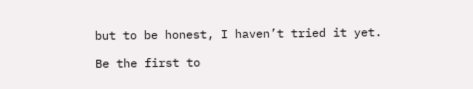but to be honest, I haven’t tried it yet.

Be the first to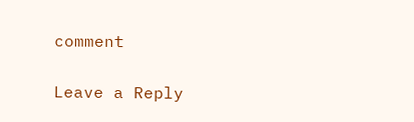comment

Leave a Reply